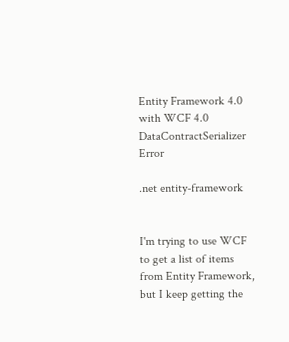Entity Framework 4.0 with WCF 4.0 DataContractSerializer Error

.net entity-framework


I'm trying to use WCF to get a list of items from Entity Framework, but I keep getting the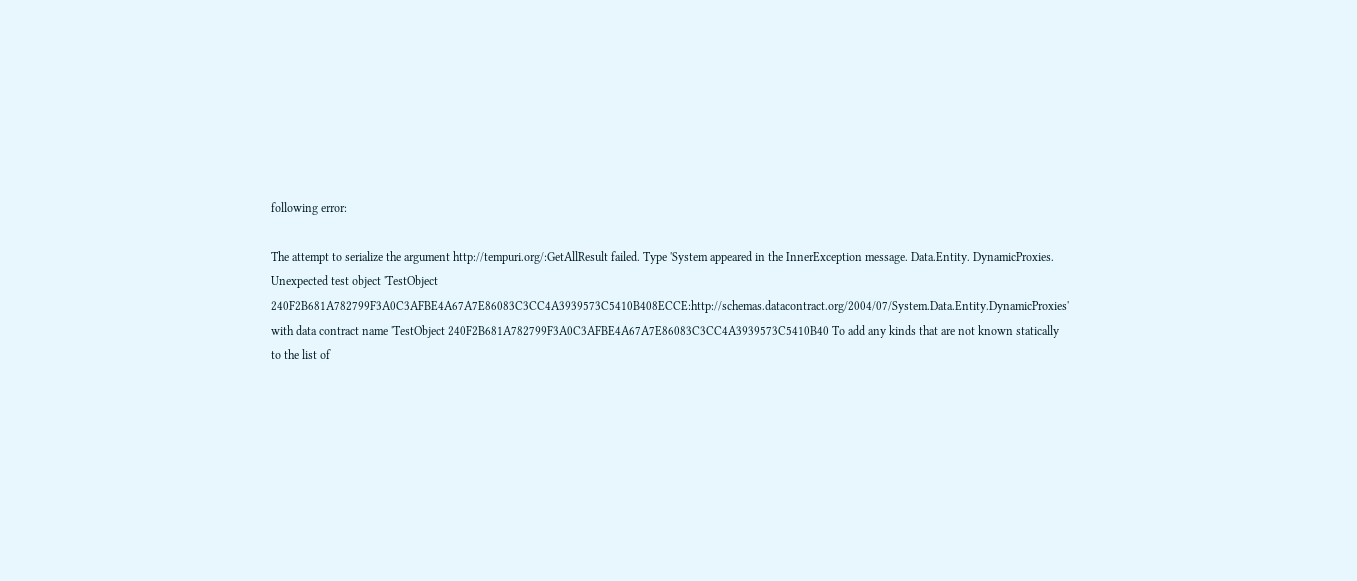following error:

The attempt to serialize the argument http://tempuri.org/:GetAllResult failed. Type 'System appeared in the InnerException message. Data.Entity. DynamicProxies. Unexpected test object 'TestObject 240F2B681A782799F3A0C3AFBE4A67A7E86083C3CC4A3939573C5410B408ECCE:http://schemas.datacontract.org/2004/07/System.Data.Entity.DynamicProxies' with data contract name 'TestObject 240F2B681A782799F3A0C3AFBE4A67A7E86083C3CC4A3939573C5410B40 To add any kinds that are not known statically to the list of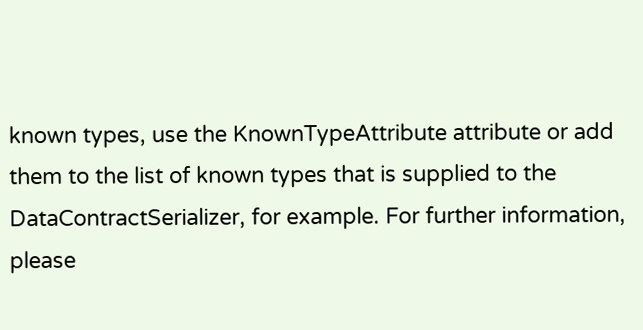known types, use the KnownTypeAttribute attribute or add them to the list of known types that is supplied to the DataContractSerializer, for example. For further information, please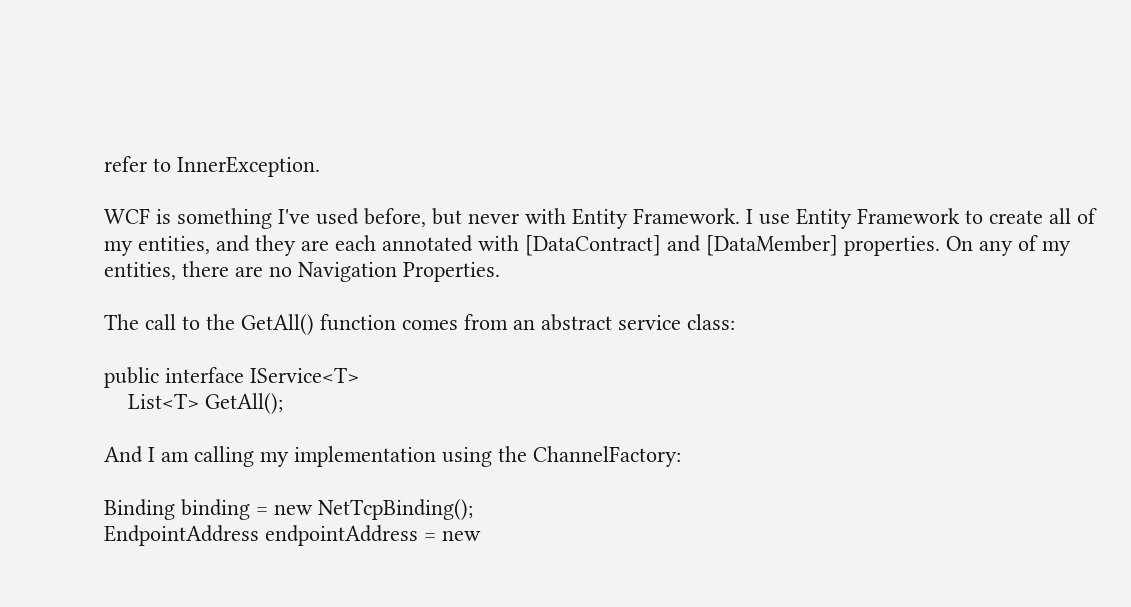refer to InnerException.

WCF is something I've used before, but never with Entity Framework. I use Entity Framework to create all of my entities, and they are each annotated with [DataContract] and [DataMember] properties. On any of my entities, there are no Navigation Properties.

The call to the GetAll() function comes from an abstract service class:

public interface IService<T>
    List<T> GetAll();

And I am calling my implementation using the ChannelFactory:

Binding binding = new NetTcpBinding();
EndpointAddress endpointAddress = new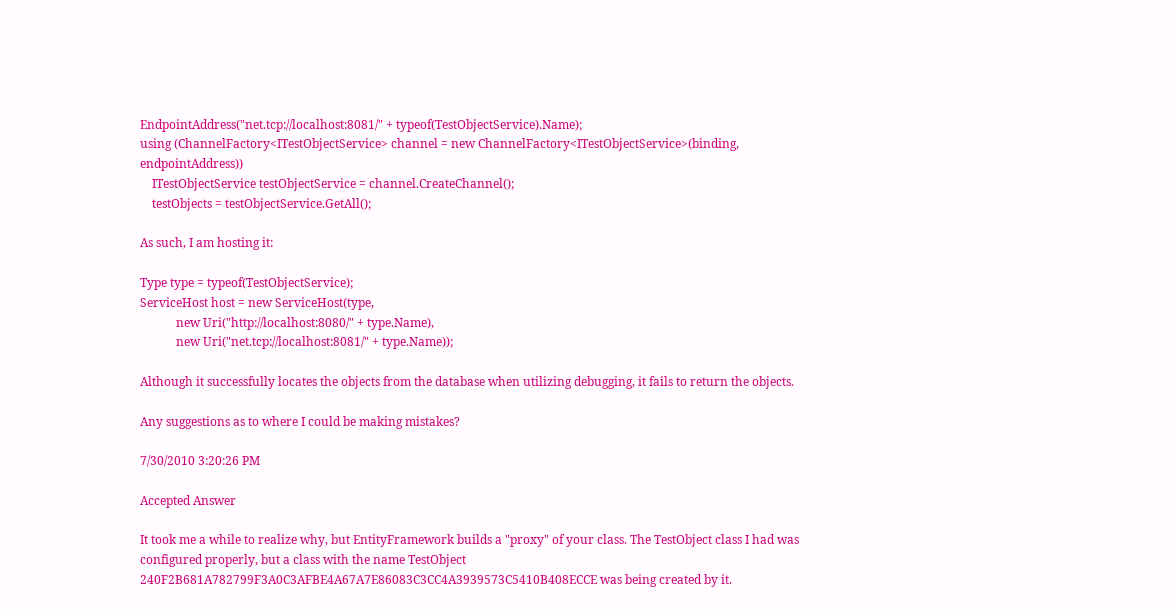EndpointAddress("net.tcp://localhost:8081/" + typeof(TestObjectService).Name);
using (ChannelFactory<ITestObjectService> channel = new ChannelFactory<ITestObjectService>(binding, endpointAddress))
    ITestObjectService testObjectService = channel.CreateChannel();
    testObjects = testObjectService.GetAll();

As such, I am hosting it:

Type type = typeof(TestObjectService);
ServiceHost host = new ServiceHost(type,
            new Uri("http://localhost:8080/" + type.Name),
            new Uri("net.tcp://localhost:8081/" + type.Name));

Although it successfully locates the objects from the database when utilizing debugging, it fails to return the objects.

Any suggestions as to where I could be making mistakes?

7/30/2010 3:20:26 PM

Accepted Answer

It took me a while to realize why, but EntityFramework builds a "proxy" of your class. The TestObject class I had was configured properly, but a class with the name TestObject 240F2B681A782799F3A0C3AFBE4A67A7E86083C3CC4A3939573C5410B408ECCE was being created by it.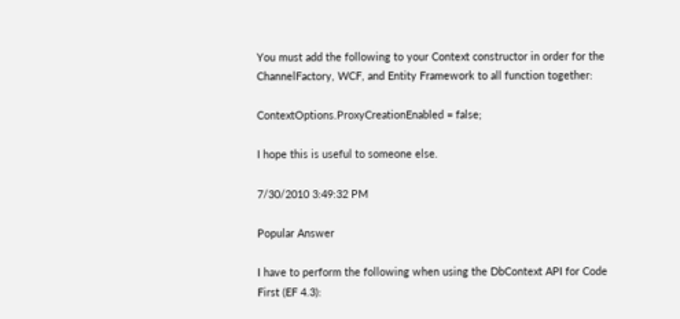You must add the following to your Context constructor in order for the ChannelFactory, WCF, and Entity Framework to all function together:

ContextOptions.ProxyCreationEnabled = false;

I hope this is useful to someone else.

7/30/2010 3:49:32 PM

Popular Answer

I have to perform the following when using the DbContext API for Code First (EF 4.3):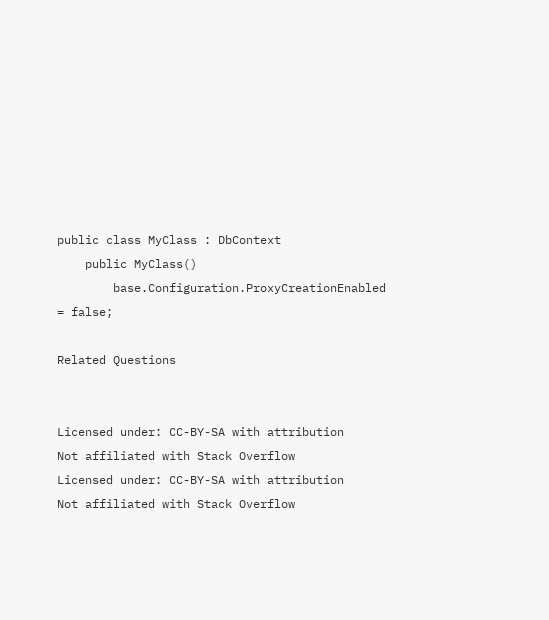public class MyClass : DbContext
    public MyClass()
        base.Configuration.ProxyCreationEnabled = false;

Related Questions


Licensed under: CC-BY-SA with attribution
Not affiliated with Stack Overflow
Licensed under: CC-BY-SA with attribution
Not affiliated with Stack Overflow